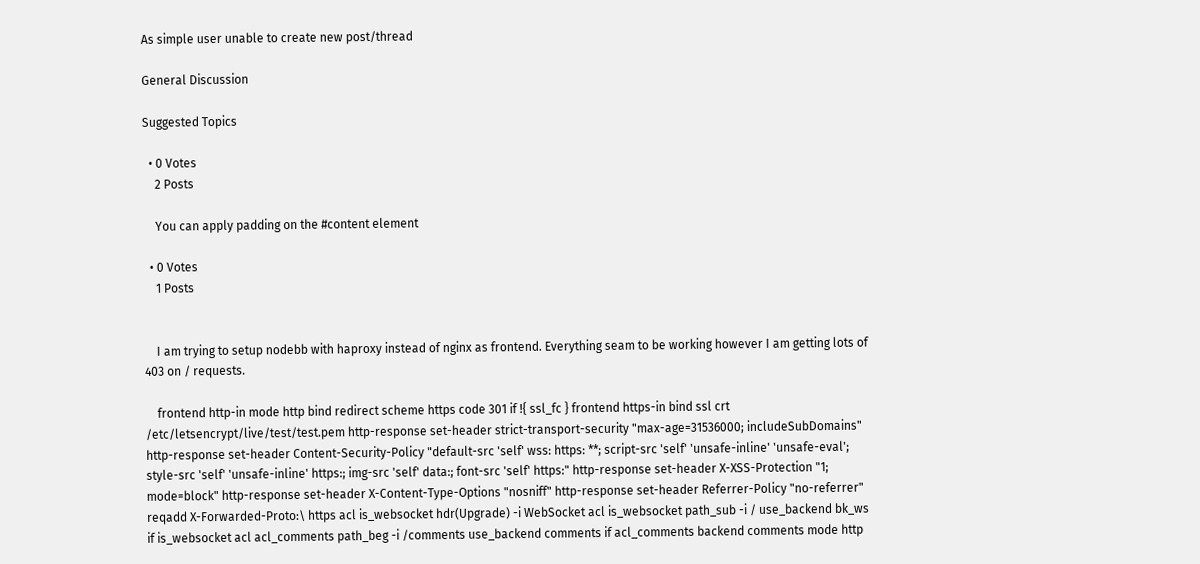As simple user unable to create new post/thread

General Discussion

Suggested Topics

  • 0 Votes
    2 Posts

    You can apply padding on the #content element

  • 0 Votes
    1 Posts


    I am trying to setup nodebb with haproxy instead of nginx as frontend. Everything seam to be working however I am getting lots of 403 on / requests.

    frontend http-in mode http bind redirect scheme https code 301 if !{ ssl_fc } frontend https-in bind ssl crt /etc/letsencrypt/live/test/test.pem http-response set-header strict-transport-security "max-age=31536000; includeSubDomains" http-response set-header Content-Security-Policy "default-src 'self' wss: https: **; script-src 'self' 'unsafe-inline' 'unsafe-eval'; style-src 'self' 'unsafe-inline' https:; img-src 'self' data:; font-src 'self' https:" http-response set-header X-XSS-Protection "1; mode=block" http-response set-header X-Content-Type-Options "nosniff" http-response set-header Referrer-Policy "no-referrer" reqadd X-Forwarded-Proto:\ https acl is_websocket hdr(Upgrade) -i WebSocket acl is_websocket path_sub -i / use_backend bk_ws if is_websocket acl acl_comments path_beg -i /comments use_backend comments if acl_comments backend comments mode http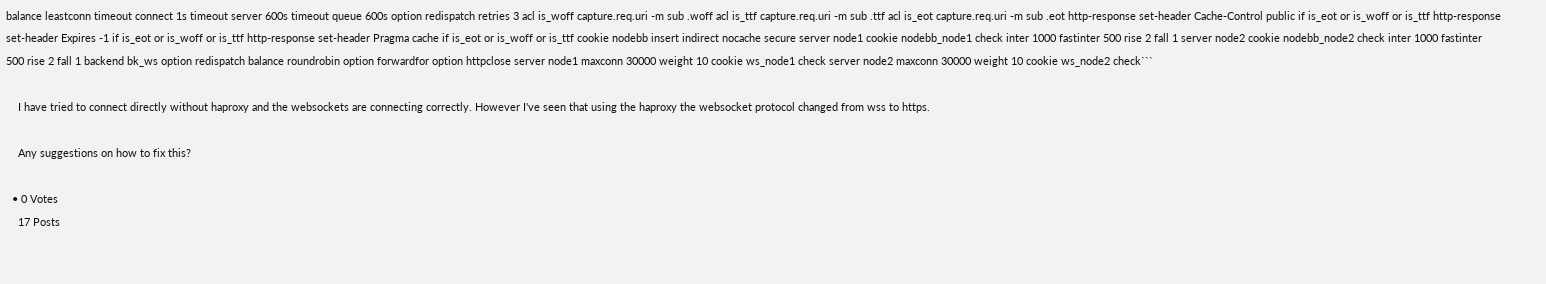balance leastconn timeout connect 1s timeout server 600s timeout queue 600s option redispatch retries 3 acl is_woff capture.req.uri -m sub .woff acl is_ttf capture.req.uri -m sub .ttf acl is_eot capture.req.uri -m sub .eot http-response set-header Cache-Control public if is_eot or is_woff or is_ttf http-response set-header Expires -1 if is_eot or is_woff or is_ttf http-response set-header Pragma cache if is_eot or is_woff or is_ttf cookie nodebb insert indirect nocache secure server node1 cookie nodebb_node1 check inter 1000 fastinter 500 rise 2 fall 1 server node2 cookie nodebb_node2 check inter 1000 fastinter 500 rise 2 fall 1 backend bk_ws option redispatch balance roundrobin option forwardfor option httpclose server node1 maxconn 30000 weight 10 cookie ws_node1 check server node2 maxconn 30000 weight 10 cookie ws_node2 check```

    I have tried to connect directly without haproxy and the websockets are connecting correctly. However I've seen that using the haproxy the websocket protocol changed from wss to https.

    Any suggestions on how to fix this?

  • 0 Votes
    17 Posts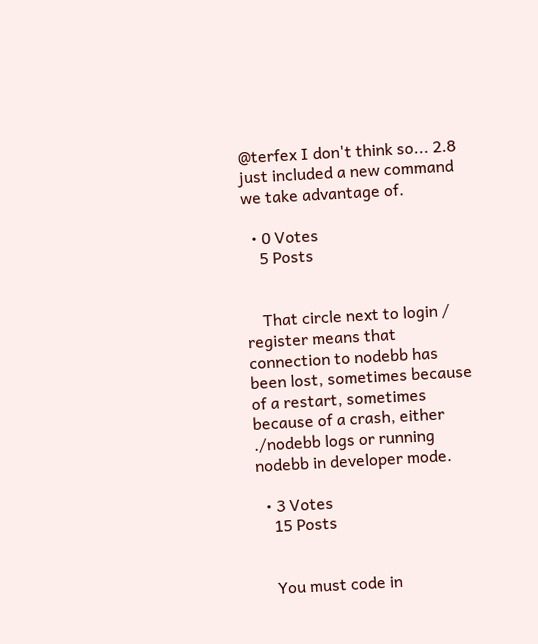@terfex I don't think so... 2.8 just included a new command we take advantage of.

  • 0 Votes
    5 Posts


    That circle next to login / register means that connection to nodebb has been lost, sometimes because of a restart, sometimes because of a crash, either ./nodebb logs or running nodebb in developer mode.

  • 3 Votes
    15 Posts


    You must code in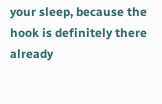your sleep, because the hook is definitely there already